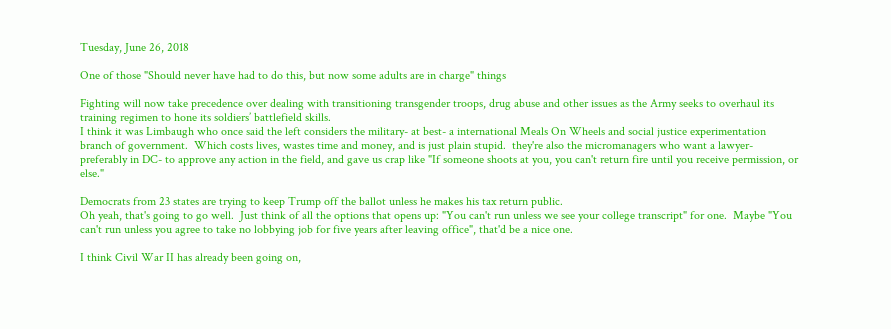Tuesday, June 26, 2018

One of those "Should never have had to do this, but now some adults are in charge" things

Fighting will now take precedence over dealing with transitioning transgender troops, drug abuse and other issues as the Army seeks to overhaul its training regimen to hone its soldiers’ battlefield skills.
I think it was Limbaugh who once said the left considers the military- at best- a international Meals On Wheels and social justice experimentation branch of government.  Which costs lives, wastes time and money, and is just plain stupid.  they're also the micromanagers who want a lawyer- preferably in DC- to approve any action in the field, and gave us crap like "If someone shoots at you, you can't return fire until you receive permission, or else."

Democrats from 23 states are trying to keep Trump off the ballot unless he makes his tax return public.
Oh yeah, that's going to go well.  Just think of all the options that opens up: "You can't run unless we see your college transcript" for one.  Maybe "You can't run unless you agree to take no lobbying job for five years after leaving office", that'd be a nice one.

I think Civil War II has already been going on,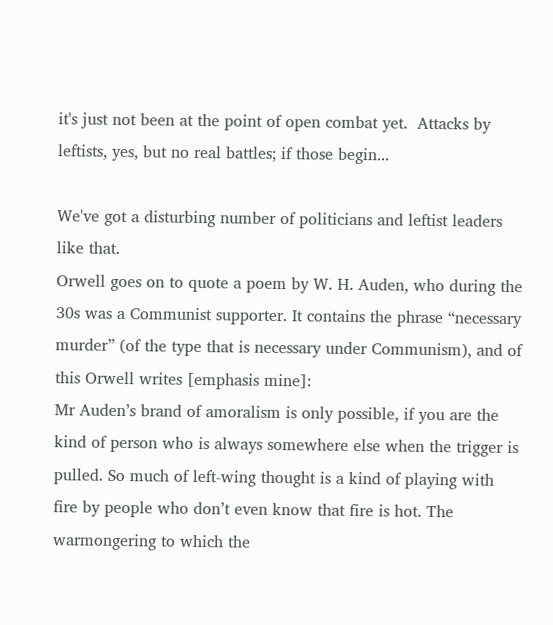it's just not been at the point of open combat yet.  Attacks by leftists, yes, but no real battles; if those begin...

We've got a disturbing number of politicians and leftist leaders like that.
Orwell goes on to quote a poem by W. H. Auden, who during the 30s was a Communist supporter. It contains the phrase “necessary murder” (of the type that is necessary under Communism), and of this Orwell writes [emphasis mine]:
Mr Auden’s brand of amoralism is only possible, if you are the kind of person who is always somewhere else when the trigger is pulled. So much of left-wing thought is a kind of playing with fire by people who don’t even know that fire is hot. The warmongering to which the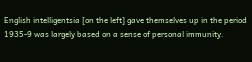English intelligentsia [on the left] gave themselves up in the period 1935-9 was largely based on a sense of personal immunity.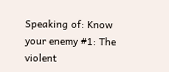Speaking of: Know your enemy #1: The violent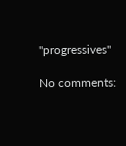"progressives"

No comments: